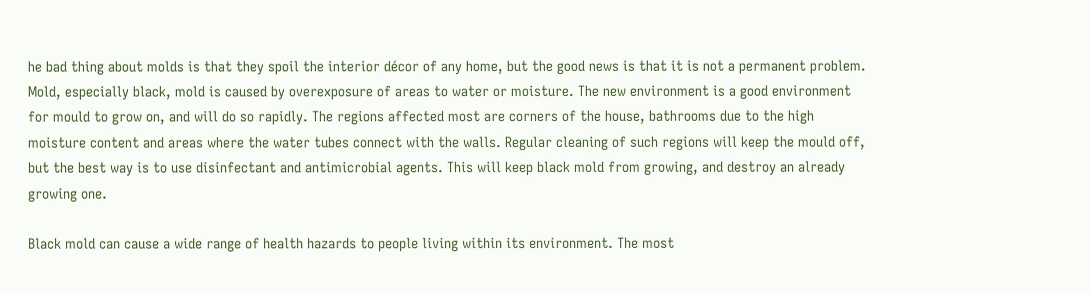he bad thing about molds is that they spoil the interior décor of any home, but the good news is that it is not a permanent problem. Mold, especially black, mold is caused by overexposure of areas to water or moisture. The new environment is a good environment for mould to grow on, and will do so rapidly. The regions affected most are corners of the house, bathrooms due to the high moisture content and areas where the water tubes connect with the walls. Regular cleaning of such regions will keep the mould off, but the best way is to use disinfectant and antimicrobial agents. This will keep black mold from growing, and destroy an already growing one.

Black mold can cause a wide range of health hazards to people living within its environment. The most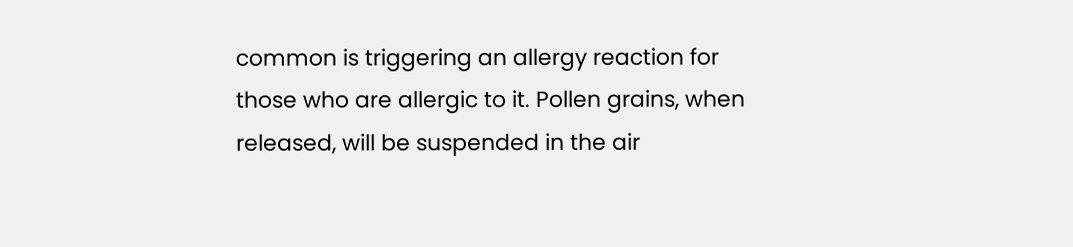common is triggering an allergy reaction for those who are allergic to it. Pollen grains, when released, will be suspended in the air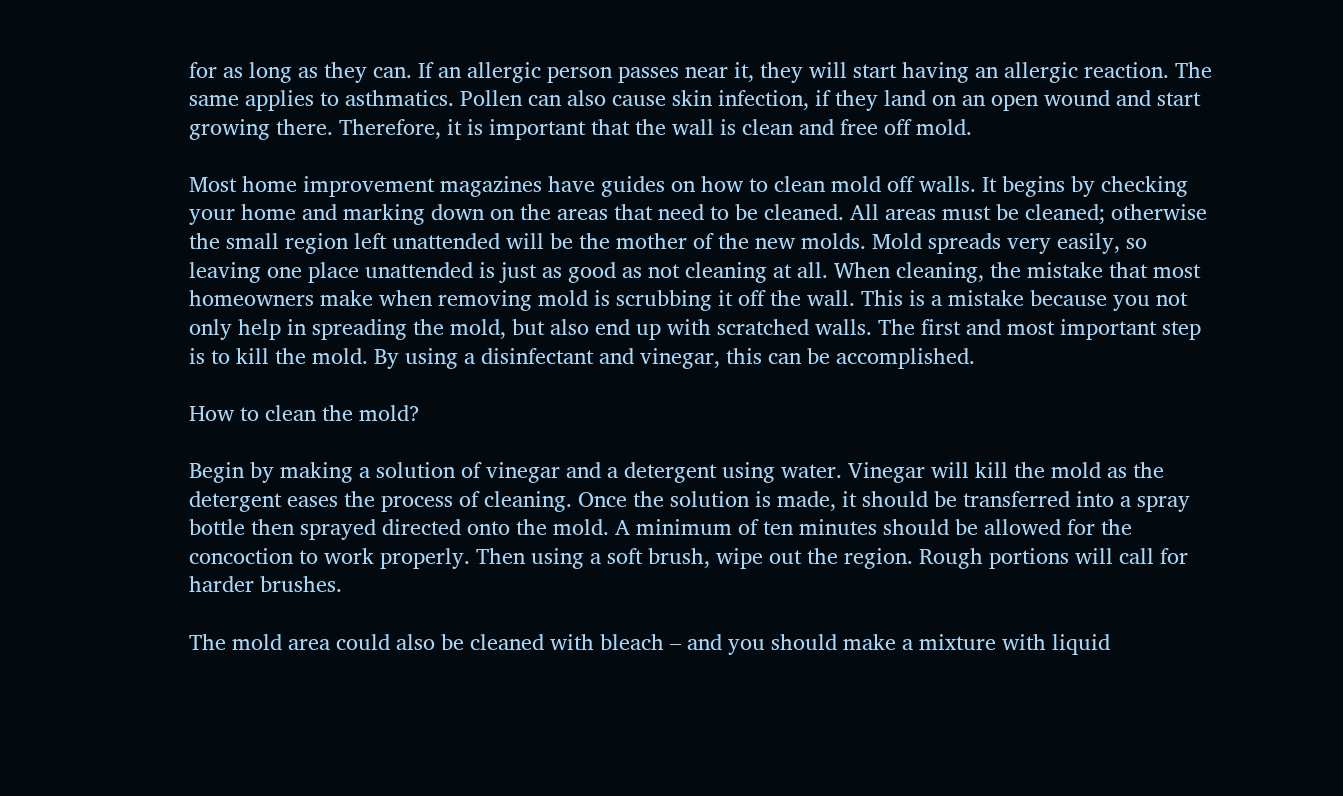for as long as they can. If an allergic person passes near it, they will start having an allergic reaction. The same applies to asthmatics. Pollen can also cause skin infection, if they land on an open wound and start growing there. Therefore, it is important that the wall is clean and free off mold.

Most home improvement magazines have guides on how to clean mold off walls. It begins by checking your home and marking down on the areas that need to be cleaned. All areas must be cleaned; otherwise the small region left unattended will be the mother of the new molds. Mold spreads very easily, so leaving one place unattended is just as good as not cleaning at all. When cleaning, the mistake that most homeowners make when removing mold is scrubbing it off the wall. This is a mistake because you not only help in spreading the mold, but also end up with scratched walls. The first and most important step is to kill the mold. By using a disinfectant and vinegar, this can be accomplished.

How to clean the mold?

Begin by making a solution of vinegar and a detergent using water. Vinegar will kill the mold as the detergent eases the process of cleaning. Once the solution is made, it should be transferred into a spray bottle then sprayed directed onto the mold. A minimum of ten minutes should be allowed for the concoction to work properly. Then using a soft brush, wipe out the region. Rough portions will call for harder brushes.

The mold area could also be cleaned with bleach – and you should make a mixture with liquid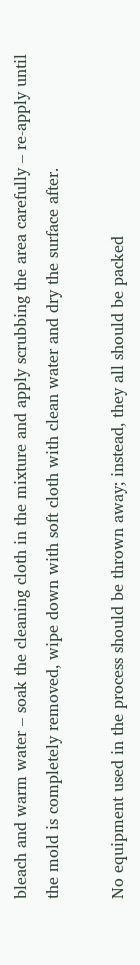bleach and warm water – soak the cleaning cloth in the mixture and apply scrubbing the area carefully – re-apply until the mold is completely removed, wipe down with soft cloth with clean water and dry the surface after.

No equipment used in the process should be thrown away; instead, they all should be packed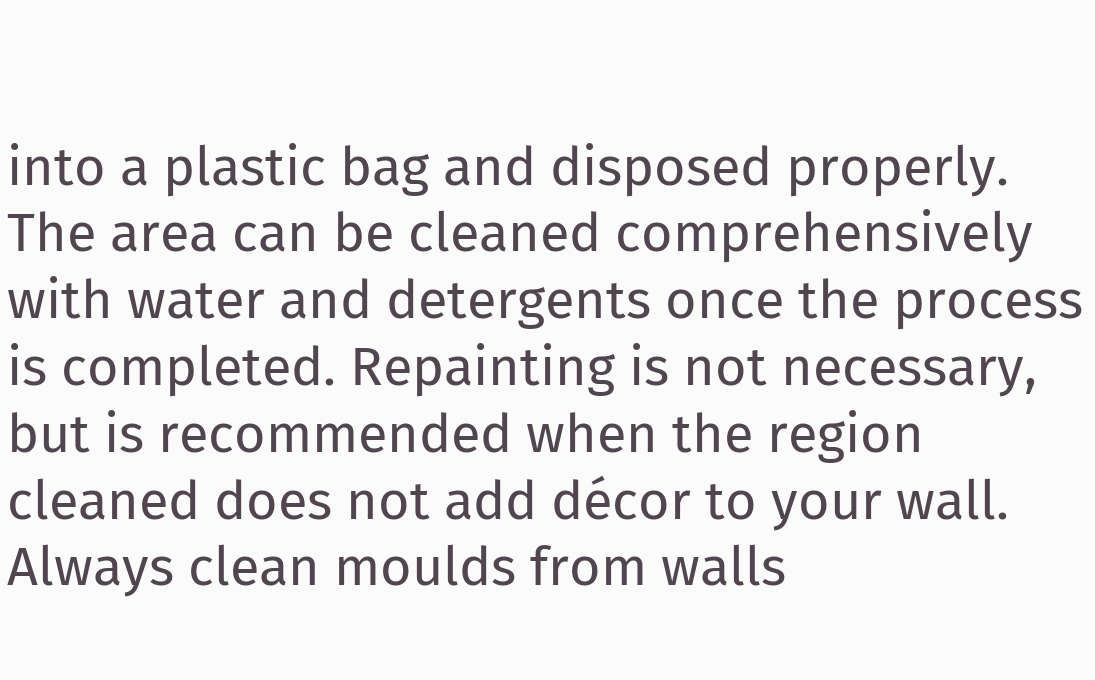into a plastic bag and disposed properly. The area can be cleaned comprehensively with water and detergents once the process is completed. Repainting is not necessary, but is recommended when the region cleaned does not add décor to your wall. Always clean moulds from walls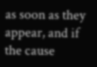as soon as they appear, and if the cause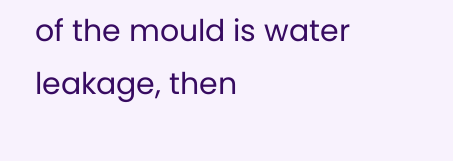of the mould is water leakage, then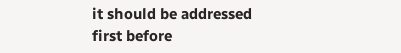it should be addressed first before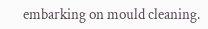embarking on mould cleaning.